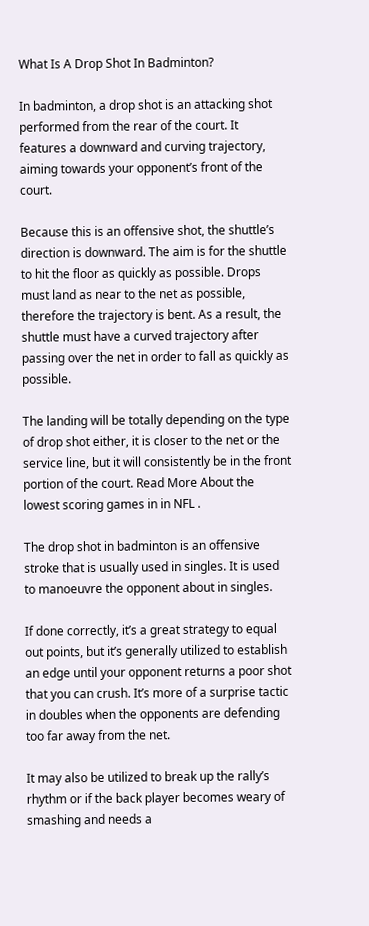What Is A Drop Shot In Badminton?

In badminton, a drop shot is an attacking shot performed from the rear of the court. It features a downward and curving trajectory, aiming towards your opponent’s front of the court.

Because this is an offensive shot, the shuttle’s direction is downward. The aim is for the shuttle to hit the floor as quickly as possible. Drops must land as near to the net as possible, therefore the trajectory is bent. As a result, the shuttle must have a curved trajectory after passing over the net in order to fall as quickly as possible.

The landing will be totally depending on the type of drop shot either, it is closer to the net or the service line, but it will consistently be in the front portion of the court. Read More About the lowest scoring games in in NFL .

The drop shot in badminton is an offensive stroke that is usually used in singles. It is used to manoeuvre the opponent about in singles.

If done correctly, it’s a great strategy to equal out points, but it’s generally utilized to establish an edge until your opponent returns a poor shot that you can crush. It’s more of a surprise tactic in doubles when the opponents are defending too far away from the net.

It may also be utilized to break up the rally’s rhythm or if the back player becomes weary of smashing and needs a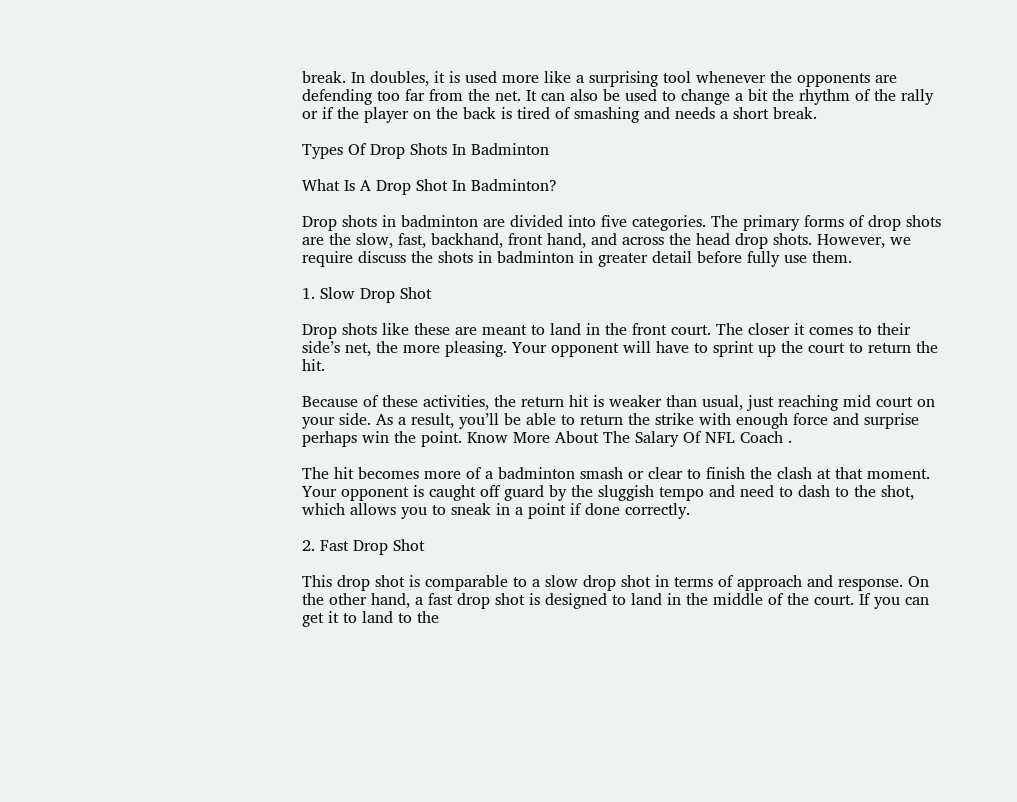break. In doubles, it is used more like a surprising tool whenever the opponents are defending too far from the net. It can also be used to change a bit the rhythm of the rally or if the player on the back is tired of smashing and needs a short break.

Types Of Drop Shots In Badminton

What Is A Drop Shot In Badminton?

Drop shots in badminton are divided into five categories. The primary forms of drop shots are the slow, fast, backhand, front hand, and across the head drop shots. However, we require discuss the shots in badminton in greater detail before fully use them.

1. Slow Drop Shot

Drop shots like these are meant to land in the front court. The closer it comes to their side’s net, the more pleasing. Your opponent will have to sprint up the court to return the hit.

Because of these activities, the return hit is weaker than usual, just reaching mid court on your side. As a result, you’ll be able to return the strike with enough force and surprise perhaps win the point. Know More About The Salary Of NFL Coach .

The hit becomes more of a badminton smash or clear to finish the clash at that moment. Your opponent is caught off guard by the sluggish tempo and need to dash to the shot, which allows you to sneak in a point if done correctly.

2. Fast Drop Shot

This drop shot is comparable to a slow drop shot in terms of approach and response. On the other hand, a fast drop shot is designed to land in the middle of the court. If you can get it to land to the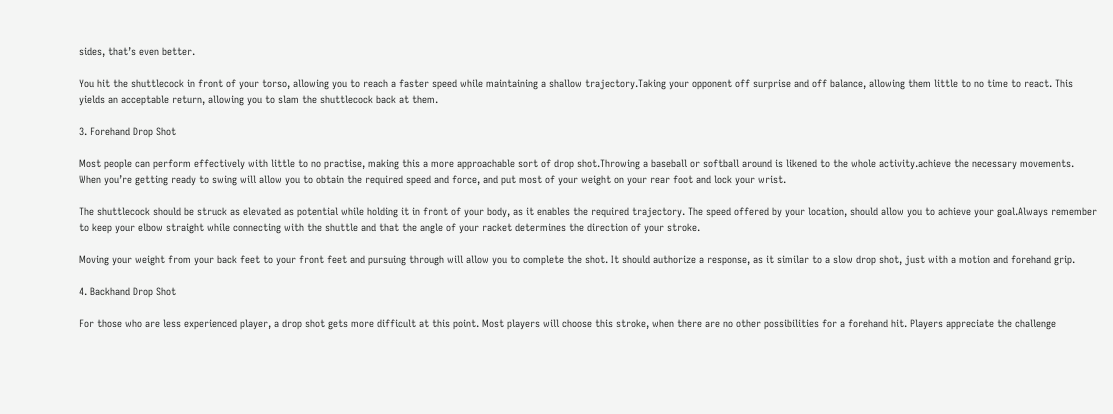sides, that’s even better.

You hit the shuttlecock in front of your torso, allowing you to reach a faster speed while maintaining a shallow trajectory.Taking your opponent off surprise and off balance, allowing them little to no time to react. This yields an acceptable return, allowing you to slam the shuttlecock back at them.

3. Forehand Drop Shot

Most people can perform effectively with little to no practise, making this a more approachable sort of drop shot.Throwing a baseball or softball around is likened to the whole activity.achieve the necessary movements. When you’re getting ready to swing will allow you to obtain the required speed and force, and put most of your weight on your rear foot and lock your wrist.

The shuttlecock should be struck as elevated as potential while holding it in front of your body, as it enables the required trajectory. The speed offered by your location, should allow you to achieve your goal.Always remember to keep your elbow straight while connecting with the shuttle and that the angle of your racket determines the direction of your stroke.

Moving your weight from your back feet to your front feet and pursuing through will allow you to complete the shot. It should authorize a response, as it similar to a slow drop shot, just with a motion and forehand grip.

4. Backhand Drop Shot

For those who are less experienced player, a drop shot gets more difficult at this point. Most players will choose this stroke, when there are no other possibilities for a forehand hit. Players appreciate the challenge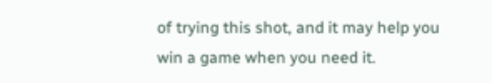of trying this shot, and it may help you win a game when you need it.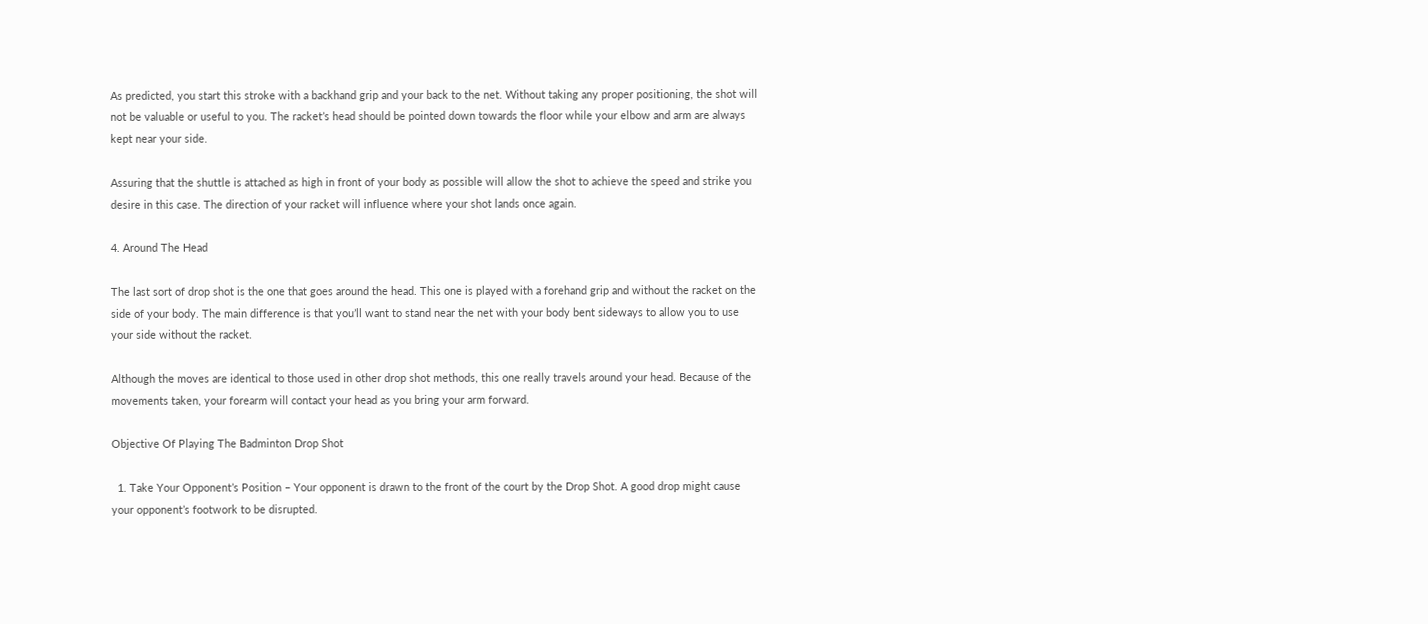As predicted, you start this stroke with a backhand grip and your back to the net. Without taking any proper positioning, the shot will not be valuable or useful to you. The racket’s head should be pointed down towards the floor while your elbow and arm are always kept near your side.

Assuring that the shuttle is attached as high in front of your body as possible will allow the shot to achieve the speed and strike you desire in this case. The direction of your racket will influence where your shot lands once again.

4. Around The Head

The last sort of drop shot is the one that goes around the head. This one is played with a forehand grip and without the racket on the side of your body. The main difference is that you’ll want to stand near the net with your body bent sideways to allow you to use your side without the racket.

Although the moves are identical to those used in other drop shot methods, this one really travels around your head. Because of the movements taken, your forearm will contact your head as you bring your arm forward.

Objective Of Playing The Badminton Drop Shot

  1. Take Your Opponent’s Position – Your opponent is drawn to the front of the court by the Drop Shot. A good drop might cause your opponent’s footwork to be disrupted.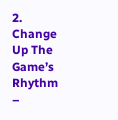2. Change Up The Game’s Rhythm –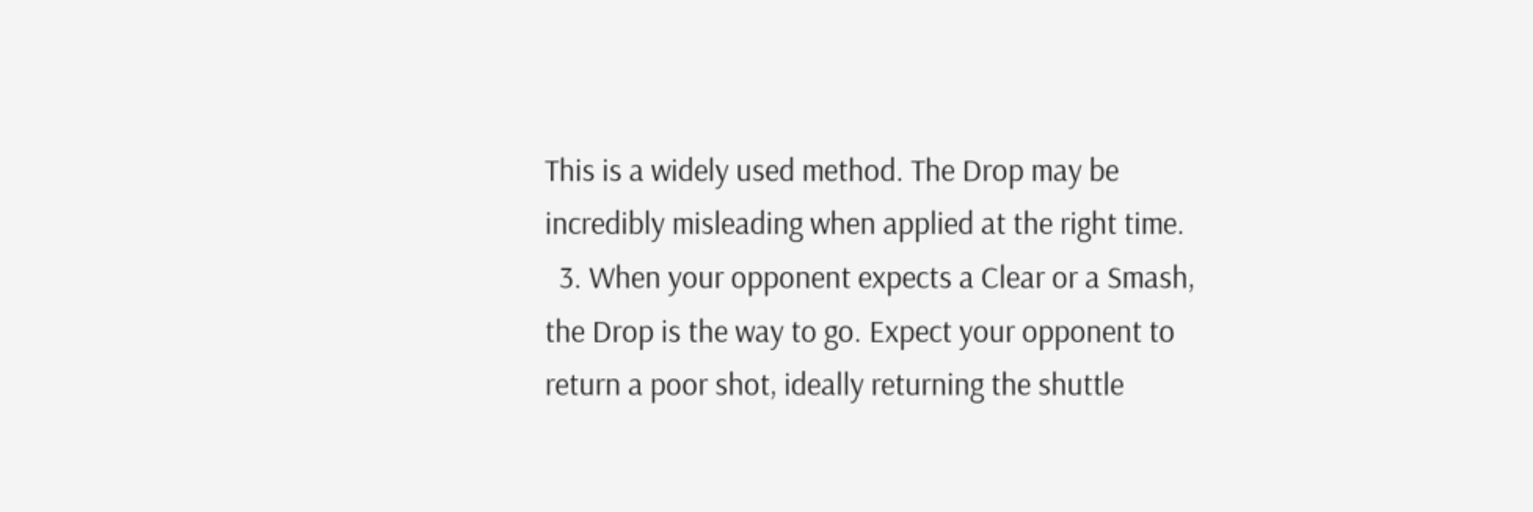This is a widely used method. The Drop may be incredibly misleading when applied at the right time.
  3. When your opponent expects a Clear or a Smash, the Drop is the way to go. Expect your opponent to return a poor shot, ideally returning the shuttle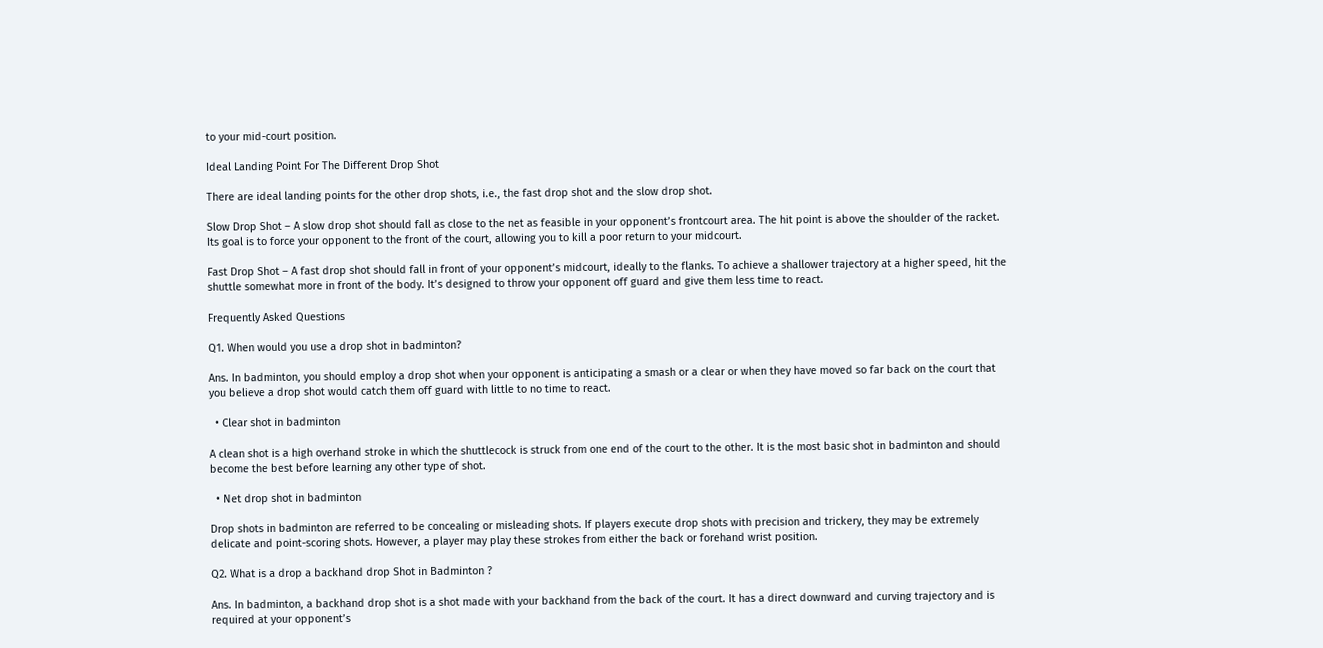to your mid-court position.

Ideal Landing Point For The Different Drop Shot

There are ideal landing points for the other drop shots, i.e., the fast drop shot and the slow drop shot.

Slow Drop Shot – A slow drop shot should fall as close to the net as feasible in your opponent’s frontcourt area. The hit point is above the shoulder of the racket. Its goal is to force your opponent to the front of the court, allowing you to kill a poor return to your midcourt.

Fast Drop Shot – A fast drop shot should fall in front of your opponent’s midcourt, ideally to the flanks. To achieve a shallower trajectory at a higher speed, hit the shuttle somewhat more in front of the body. It’s designed to throw your opponent off guard and give them less time to react.

Frequently Asked Questions

Q1. When would you use a drop shot in badminton?

Ans. In badminton, you should employ a drop shot when your opponent is anticipating a smash or a clear or when they have moved so far back on the court that you believe a drop shot would catch them off guard with little to no time to react.

  • Clear shot in badminton

A clean shot is a high overhand stroke in which the shuttlecock is struck from one end of the court to the other. It is the most basic shot in badminton and should become the best before learning any other type of shot.

  • Net drop shot in badminton

Drop shots in badminton are referred to be concealing or misleading shots. If players execute drop shots with precision and trickery, they may be extremely delicate and point-scoring shots. However, a player may play these strokes from either the back or forehand wrist position.

Q2. What is a drop a backhand drop Shot in Badminton ?

Ans. In badminton, a backhand drop shot is a shot made with your backhand from the back of the court. It has a direct downward and curving trajectory and is required at your opponent’s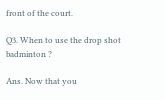front of the court.

Q3. When to use the drop shot badminton ?

Ans. Now that you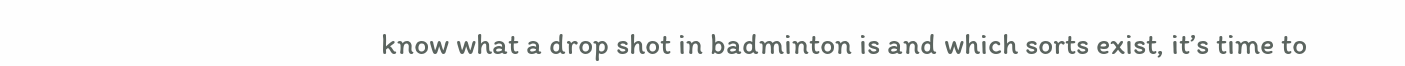know what a drop shot in badminton is and which sorts exist, it’s time to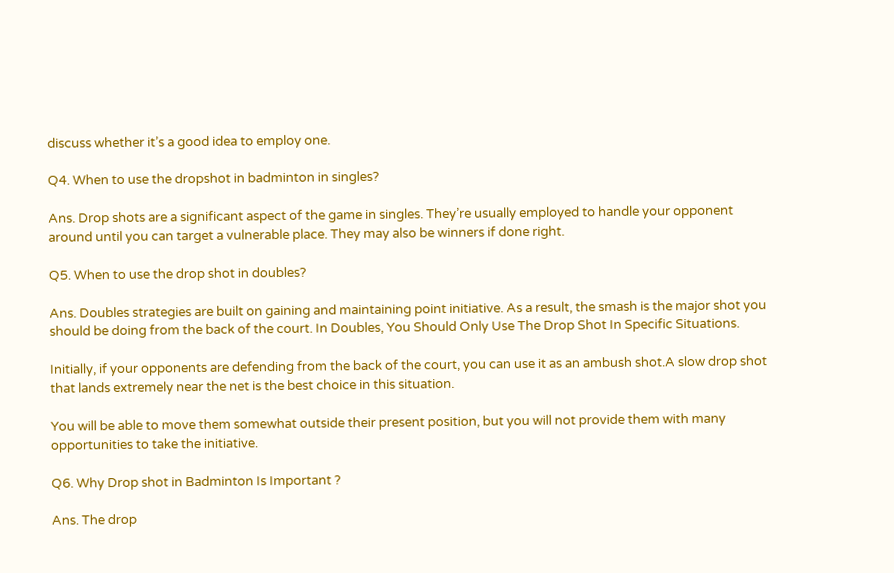discuss whether it’s a good idea to employ one.

Q4. When to use the dropshot in badminton in singles?

Ans. Drop shots are a significant aspect of the game in singles. They’re usually employed to handle your opponent around until you can target a vulnerable place. They may also be winners if done right.

Q5. When to use the drop shot in doubles?

Ans. Doubles strategies are built on gaining and maintaining point initiative. As a result, the smash is the major shot you should be doing from the back of the court. In Doubles, You Should Only Use The Drop Shot In Specific Situations.

Initially, if your opponents are defending from the back of the court, you can use it as an ambush shot.A slow drop shot that lands extremely near the net is the best choice in this situation.

You will be able to move them somewhat outside their present position, but you will not provide them with many opportunities to take the initiative.

Q6. Why Drop shot in Badminton Is Important ?

Ans. The drop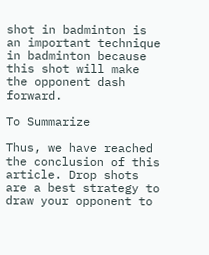shot in badminton is an important technique in badminton because this shot will make the opponent dash forward.

To Summarize

Thus, we have reached the conclusion of this article. Drop shots are a best strategy to draw your opponent to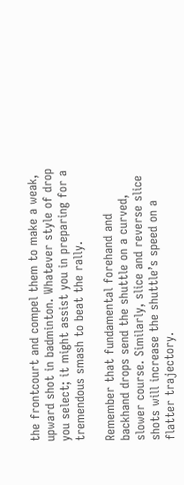the frontcourt and compel them to make a weak, upward shot in badminton. Whatever style of drop you select; it might assist you in preparing for a tremendous smash to beat the rally.

Remember that fundamental forehand and backhand drops send the shuttle on a curved, slower course. Similarly, slice and reverse slice shots will increase the shuttle’s speed on a flatter trajectory.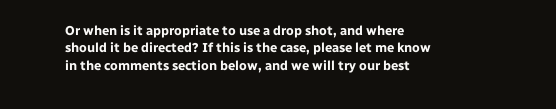Or when is it appropriate to use a drop shot, and where should it be directed? If this is the case, please let me know in the comments section below, and we will try our best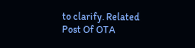to clarify. Related Post Of OTA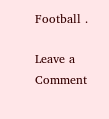Football .

Leave a Comment